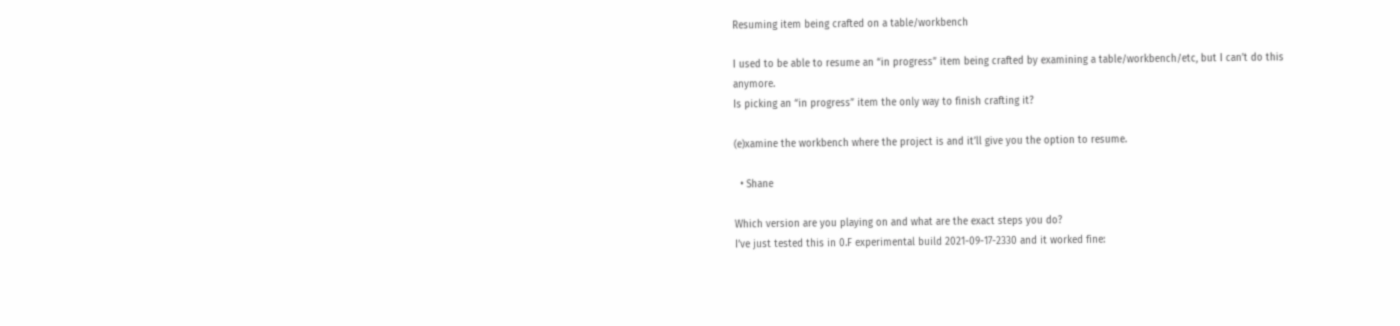Resuming item being crafted on a table/workbench

I used to be able to resume an “in progress” item being crafted by examining a table/workbench/etc, but I can’t do this anymore.
Is picking an “in progress” item the only way to finish crafting it?

(e)xamine the workbench where the project is and it’ll give you the option to resume.

  • Shane

Which version are you playing on and what are the exact steps you do?
I’ve just tested this in 0.F experimental build 2021-09-17-2330 and it worked fine: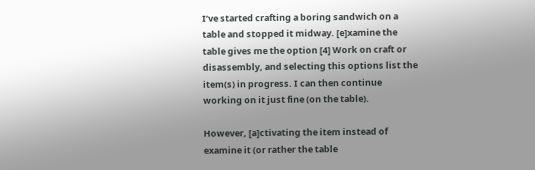I’ve started crafting a boring sandwich on a table and stopped it midway. [e]xamine the table gives me the option [4] Work on craft or disassembly, and selecting this options list the item(s) in progress. I can then continue working on it just fine (on the table).

However, [a]ctivating the item instead of examine it (or rather the table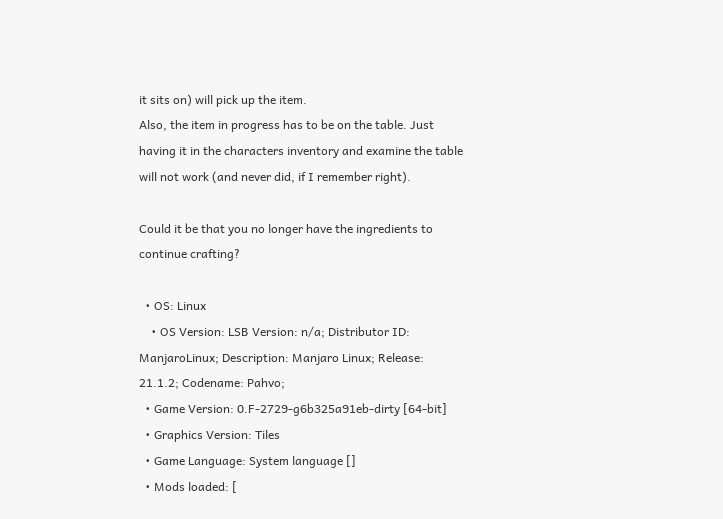it sits on) will pick up the item.
Also, the item in progress has to be on the table. Just having it in the characters inventory and examine the table will not work (and never did, if I remember right).

Could it be that you no longer have the ingredients to continue crafting?

  • OS: Linux
    • OS Version: LSB Version: n/a; Distributor ID: ManjaroLinux; Description: Manjaro Linux; Release: 21.1.2; Codename: Pahvo;
  • Game Version: 0.F-2729-g6b325a91eb-dirty [64-bit]
  • Graphics Version: Tiles
  • Game Language: System language []
  • Mods loaded: [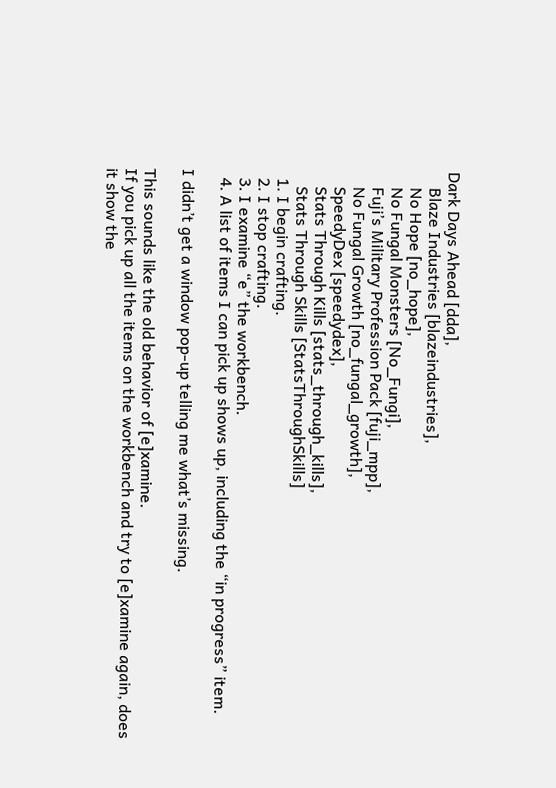Dark Days Ahead [dda],
    Blaze Industries [blazeindustries],
    No Hope [no_hope],
    No Fungal Monsters [No_Fungi],
    Fuji’s Military Profession Pack [fuji_mpp],
    No Fungal Growth [no_fungal_growth],
    SpeedyDex [speedydex],
    Stats Through Kills [stats_through_kills],
    Stats Through Skills [StatsThroughSkills]
  1. I begin crafting.
  2. I stop crafting.
  3. I examine “e” the workbench.
  4. A list of items I can pick up shows up, including the “in progress” item.

I didn’t get a window pop-up telling me what’s missing.

This sounds like the old behavior of [e]xamine.
If you pick up all the items on the workbench and try to [e]xamine again, does it show the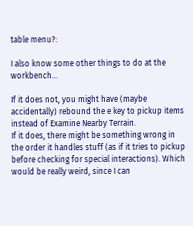table menu?:

I also know some other things to do at the workbench...

If it does not, you might have (maybe accidentally) rebound the e key to pickup items instead of Examine Nearby Terrain.
If it does, there might be something wrong in the order it handles stuff (as if it tries to pickup before checking for special interactions). Which would be really weird, since I can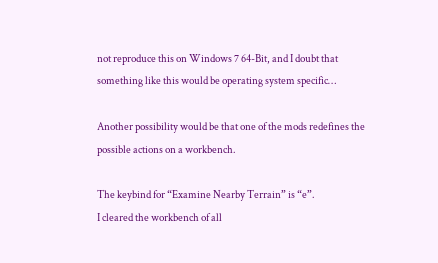not reproduce this on Windows 7 64-Bit, and I doubt that something like this would be operating system specific…

Another possibility would be that one of the mods redefines the possible actions on a workbench.

The keybind for “Examine Nearby Terrain” is “e”.
I cleared the workbench of all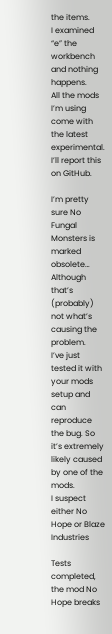the items.
I examined “e” the workbench and nothing happens.
All the mods I’m using come with the latest experimental.
I’ll report this on GitHub.

I’m pretty sure No Fungal Monsters is marked obsolete… Although that’s (probably) not what’s causing the problem.
I’ve just tested it with your mods setup and can reproduce the bug. So it’s extremely likely caused by one of the mods.
I suspect either No Hope or Blaze Industries

Tests completed, the mod No Hope breaks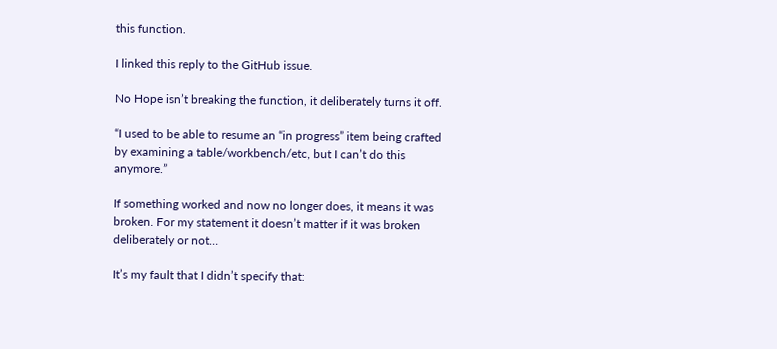this function.

I linked this reply to the GitHub issue.

No Hope isn’t breaking the function, it deliberately turns it off.

“I used to be able to resume an “in progress” item being crafted by examining a table/workbench/etc, but I can’t do this anymore.”

If something worked and now no longer does, it means it was broken. For my statement it doesn’t matter if it was broken deliberately or not…

It’s my fault that I didn’t specify that: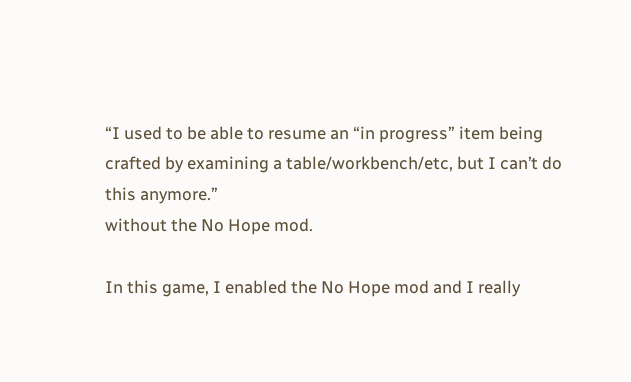“I used to be able to resume an “in progress” item being crafted by examining a table/workbench/etc, but I can’t do this anymore.”
without the No Hope mod.

In this game, I enabled the No Hope mod and I really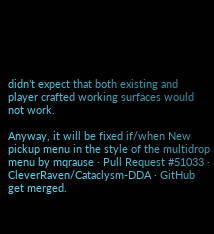didn’t expect that both existing and player crafted working surfaces would not work.

Anyway, it will be fixed if/when New pickup menu in the style of the multidrop menu by mqrause · Pull Request #51033 · CleverRaven/Cataclysm-DDA · GitHub get merged.